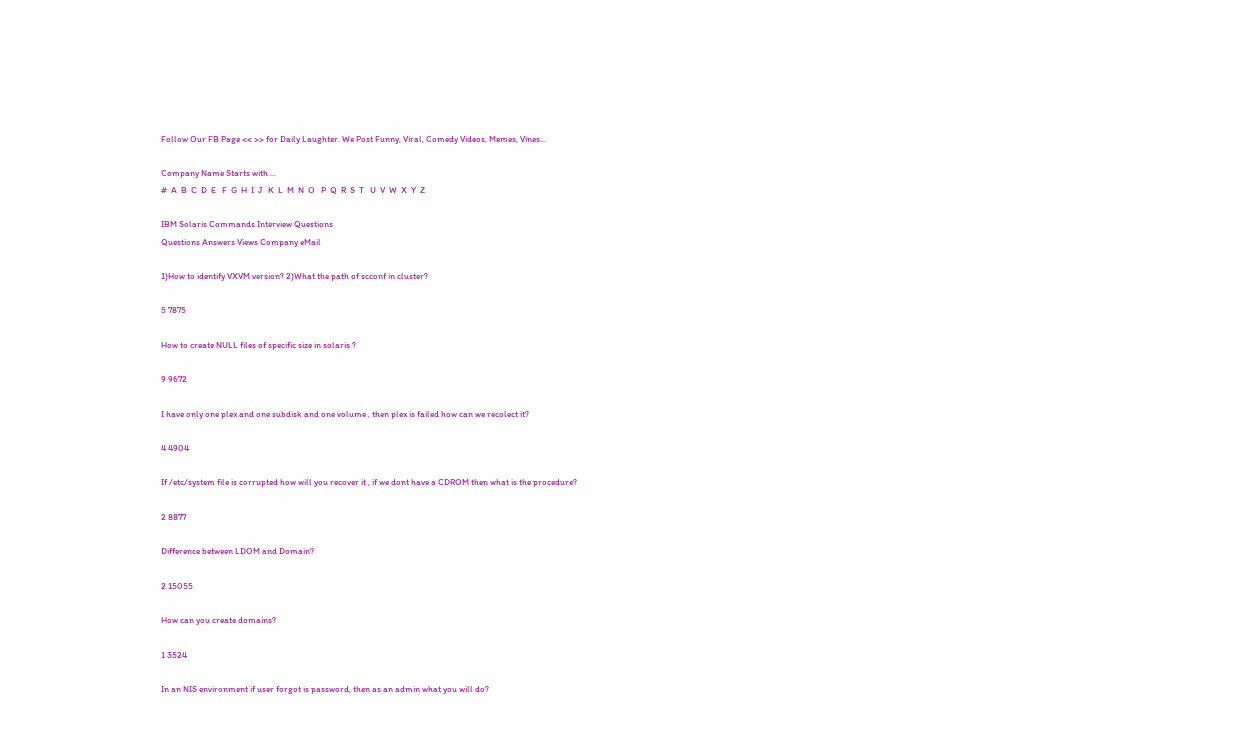Follow Our FB Page << >> for Daily Laughter. We Post Funny, Viral, Comedy Videos, Memes, Vines...

Company Name Starts with ...
#  A  B  C  D  E   F  G  H  I  J   K  L  M  N  O   P  Q  R  S  T   U  V  W  X  Y  Z

IBM Solaris Commands Interview Questions
Questions Answers Views Company eMail

1)How to identify VXVM version? 2)What the path of scconf in cluster?

5 7875

How to create NULL files of specific size in solaris ?

9 9672

I have only one plex and one subdisk and one volume , then plex is failed how can we recolect it?

4 4904

If /etc/system file is corrupted how will you recover it , if we dont have a CDROM then what is the procedure?

2 8877

Difference between LDOM and Domain?

2 15055

How can you create domains?

1 3524

In an NIS environment if user forgot is password, then as an admin what you will do?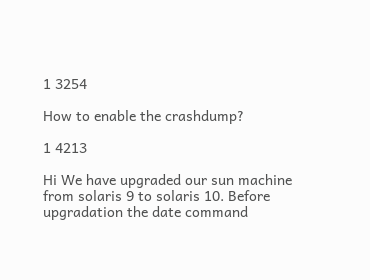1 3254

How to enable the crashdump?

1 4213

Hi We have upgraded our sun machine from solaris 9 to solaris 10. Before upgradation the date command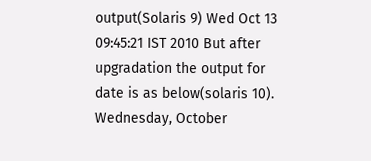output(Solaris 9) Wed Oct 13 09:45:21 IST 2010 But after upgradation the output for date is as below(solaris 10). Wednesday, October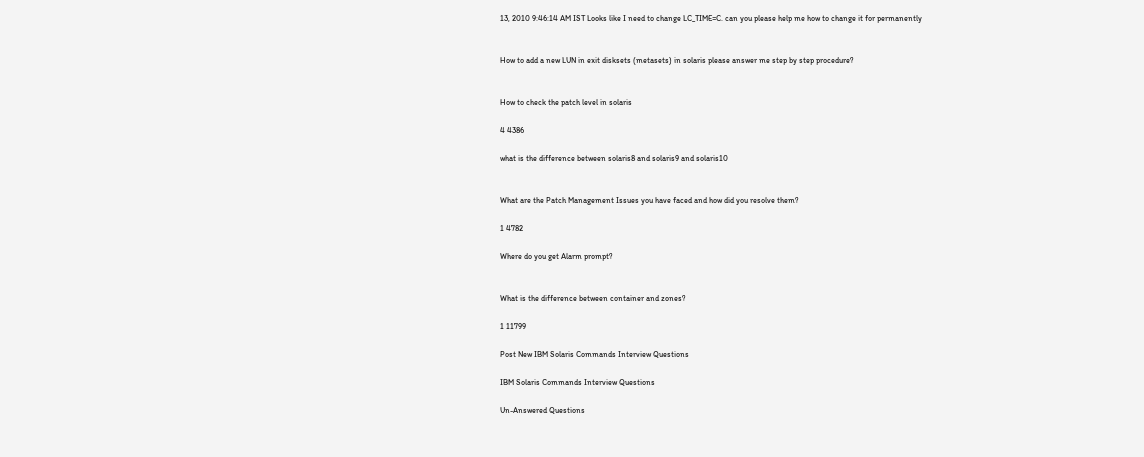13, 2010 9:46:14 AM IST Looks like I need to change LC_TIME=C. can you please help me how to change it for permanently


How to add a new LUN in exit disksets (metasets) in solaris please answer me step by step procedure?


How to check the patch level in solaris

4 4386

what is the difference between solaris8 and solaris9 and solaris10


What are the Patch Management Issues you have faced and how did you resolve them?

1 4782

Where do you get Alarm prompt?


What is the difference between container and zones?

1 11799

Post New IBM Solaris Commands Interview Questions

IBM Solaris Commands Interview Questions

Un-Answered Questions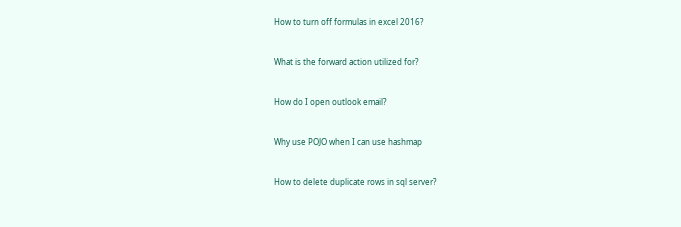How to turn off formulas in excel 2016?


What is the forward action utilized for?


How do I open outlook email?


Why use POJO when I can use hashmap


How to delete duplicate rows in sql server?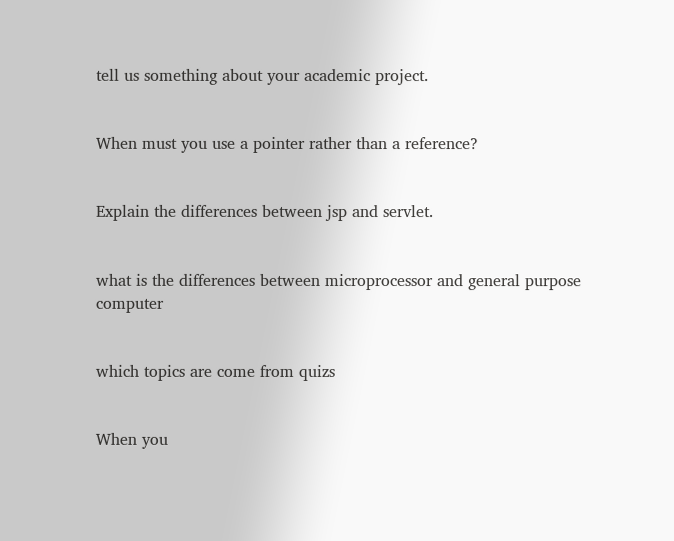tell us something about your academic project.


When must you use a pointer rather than a reference?


Explain the differences between jsp and servlet.


what is the differences between microprocessor and general purpose computer


which topics are come from quizs


When you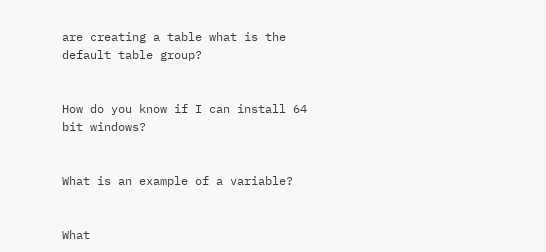are creating a table what is the default table group?


How do you know if I can install 64 bit windows?


What is an example of a variable?


What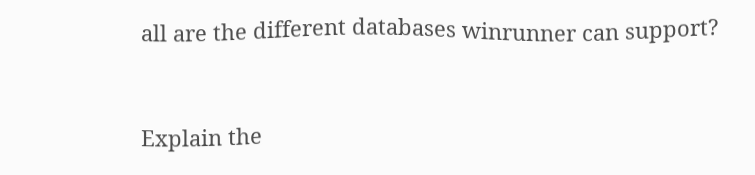all are the different databases winrunner can support?


Explain the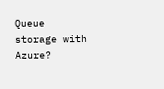Queue storage with Azure?